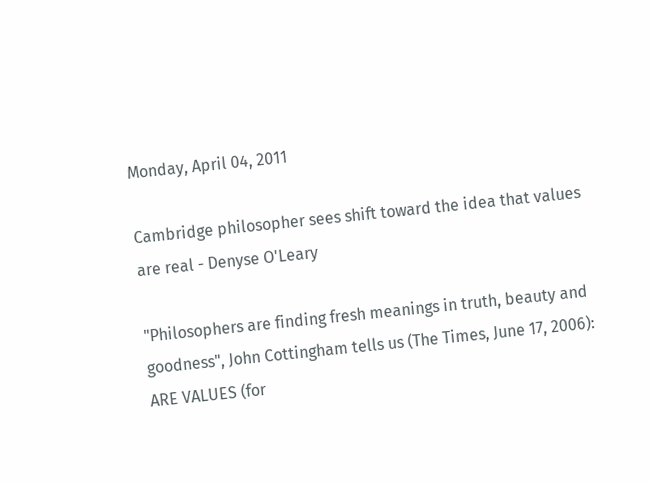Monday, April 04, 2011

Cambridge philosopher sees shift toward the idea that values are real - Denyse O'Leary

"Philosophers are finding fresh meanings in truth, beauty and goodness", John Cottingham tells us (The Times, June 17, 2006):
ARE VALUES (for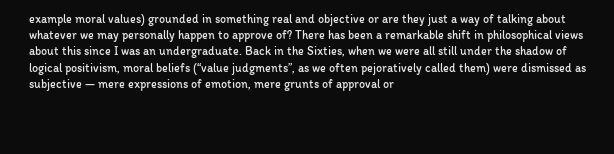example moral values) grounded in something real and objective or are they just a way of talking about whatever we may personally happen to approve of? There has been a remarkable shift in philosophical views about this since I was an undergraduate. Back in the Sixties, when we were all still under the shadow of logical positivism, moral beliefs (“value judgments”, as we often pejoratively called them) were dismissed as subjective — mere expressions of emotion, mere grunts of approval or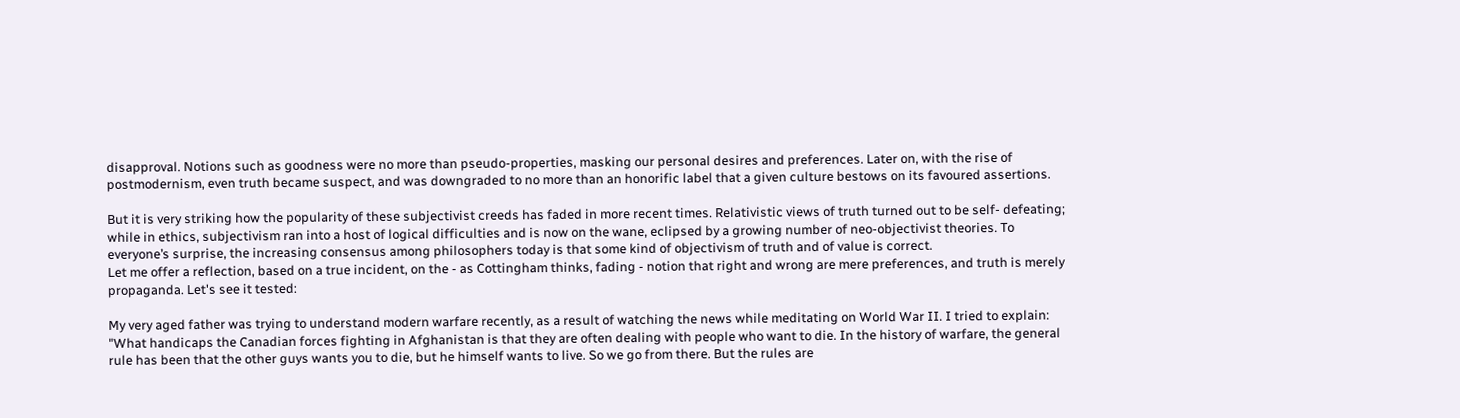disapproval. Notions such as goodness were no more than pseudo-properties, masking our personal desires and preferences. Later on, with the rise of postmodernism, even truth became suspect, and was downgraded to no more than an honorific label that a given culture bestows on its favoured assertions.

But it is very striking how the popularity of these subjectivist creeds has faded in more recent times. Relativistic views of truth turned out to be self- defeating; while in ethics, subjectivism ran into a host of logical difficulties and is now on the wane, eclipsed by a growing number of neo-objectivist theories. To everyone’s surprise, the increasing consensus among philosophers today is that some kind of objectivism of truth and of value is correct.
Let me offer a reflection, based on a true incident, on the - as Cottingham thinks, fading - notion that right and wrong are mere preferences, and truth is merely propaganda. Let's see it tested:

My very aged father was trying to understand modern warfare recently, as a result of watching the news while meditating on World War II. I tried to explain: "What handicaps the Canadian forces fighting in Afghanistan is that they are often dealing with people who want to die. In the history of warfare, the general rule has been that the other guys wants you to die, but he himself wants to live. So we go from there. But the rules are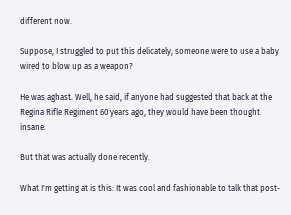different now.

Suppose, I struggled to put this delicately, someone were to use a baby wired to blow up as a weapon?

He was aghast. Well, he said, if anyone had suggested that back at the Regina Rifle Regiment 60 years ago, they would have been thought insane.

But that was actually done recently.

What I'm getting at is this: It was cool and fashionable to talk that post-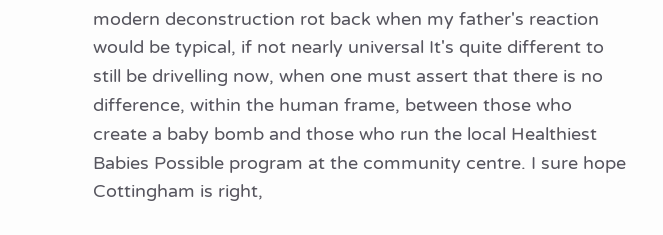modern deconstruction rot back when my father's reaction would be typical, if not nearly universal It's quite different to still be drivelling now, when one must assert that there is no difference, within the human frame, between those who create a baby bomb and those who run the local Healthiest Babies Possible program at the community centre. I sure hope Cottingham is right,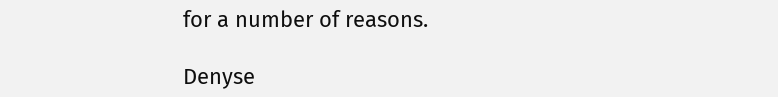for a number of reasons.

Denyse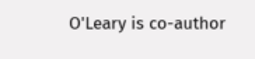O'Leary is co-author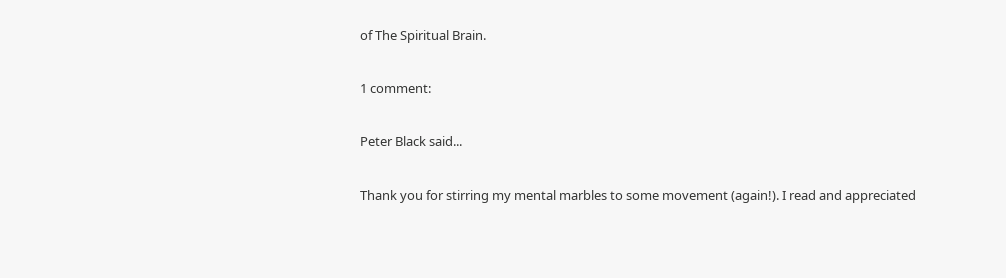of The Spiritual Brain.

1 comment:

Peter Black said...

Thank you for stirring my mental marbles to some movement (again!). I read and appreciated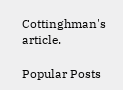Cottinghman's article.

Popular Posts